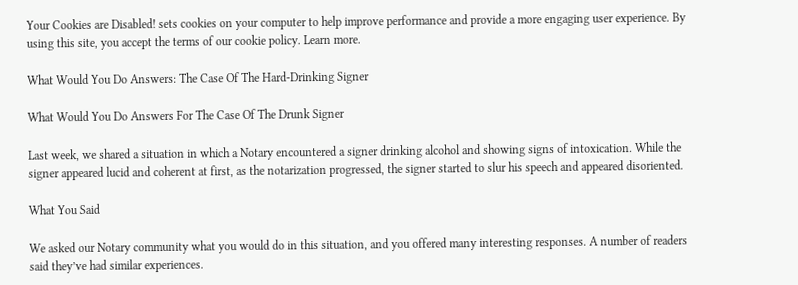Your Cookies are Disabled! sets cookies on your computer to help improve performance and provide a more engaging user experience. By using this site, you accept the terms of our cookie policy. Learn more.

What Would You Do Answers: The Case Of The Hard-Drinking Signer

What Would You Do Answers For The Case Of The Drunk Signer

Last week, we shared a situation in which a Notary encountered a signer drinking alcohol and showing signs of intoxication. While the signer appeared lucid and coherent at first, as the notarization progressed, the signer started to slur his speech and appeared disoriented.

What You Said

We asked our Notary community what you would do in this situation, and you offered many interesting responses. A number of readers said they’ve had similar experiences.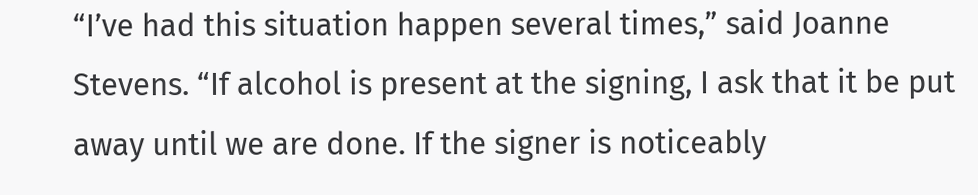“I’ve had this situation happen several times,” said Joanne Stevens. “If alcohol is present at the signing, I ask that it be put away until we are done. If the signer is noticeably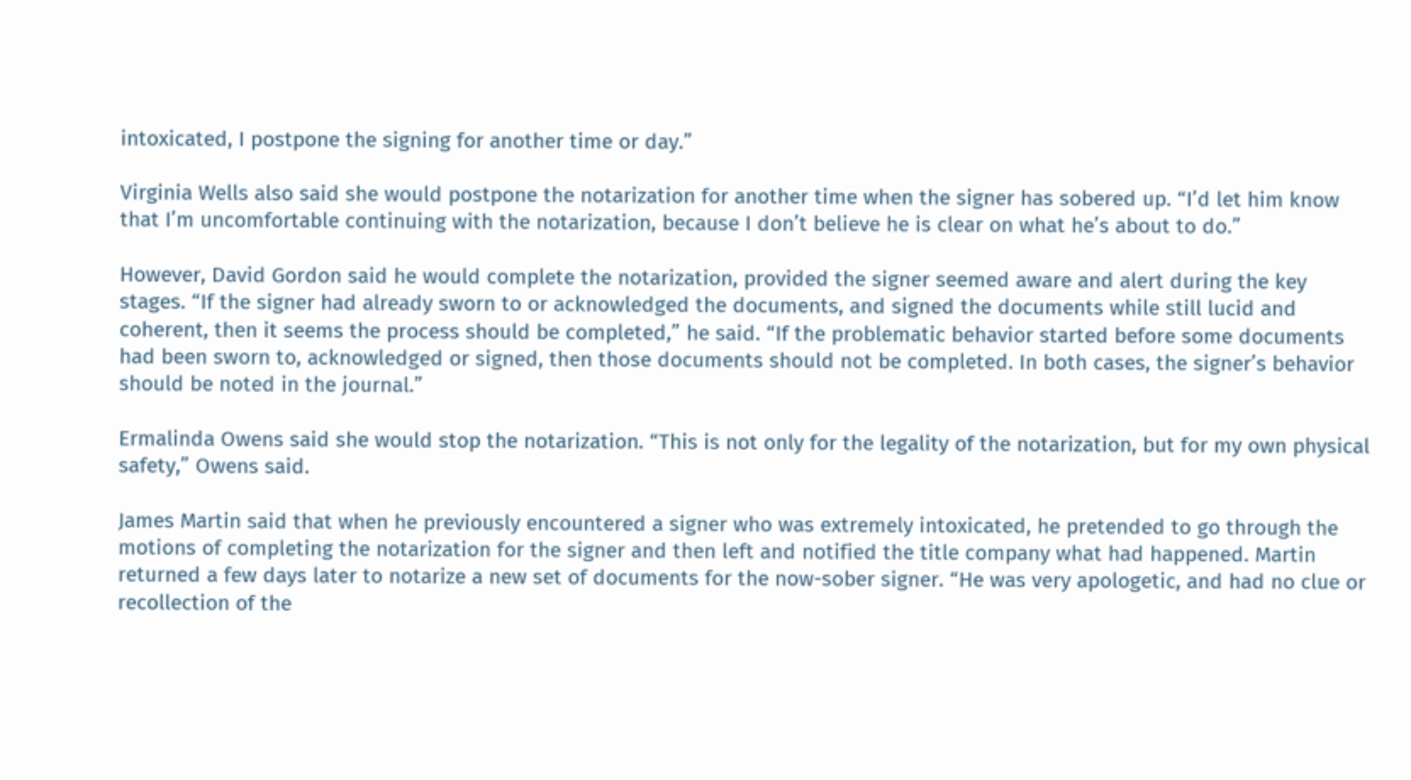intoxicated, I postpone the signing for another time or day.”

Virginia Wells also said she would postpone the notarization for another time when the signer has sobered up. “I’d let him know that I’m uncomfortable continuing with the notarization, because I don’t believe he is clear on what he’s about to do.”

However, David Gordon said he would complete the notarization, provided the signer seemed aware and alert during the key stages. “If the signer had already sworn to or acknowledged the documents, and signed the documents while still lucid and coherent, then it seems the process should be completed,” he said. “If the problematic behavior started before some documents had been sworn to, acknowledged or signed, then those documents should not be completed. In both cases, the signer’s behavior should be noted in the journal.”

Ermalinda Owens said she would stop the notarization. “This is not only for the legality of the notarization, but for my own physical safety,” Owens said.

James Martin said that when he previously encountered a signer who was extremely intoxicated, he pretended to go through the motions of completing the notarization for the signer and then left and notified the title company what had happened. Martin returned a few days later to notarize a new set of documents for the now-sober signer. “He was very apologetic, and had no clue or recollection of the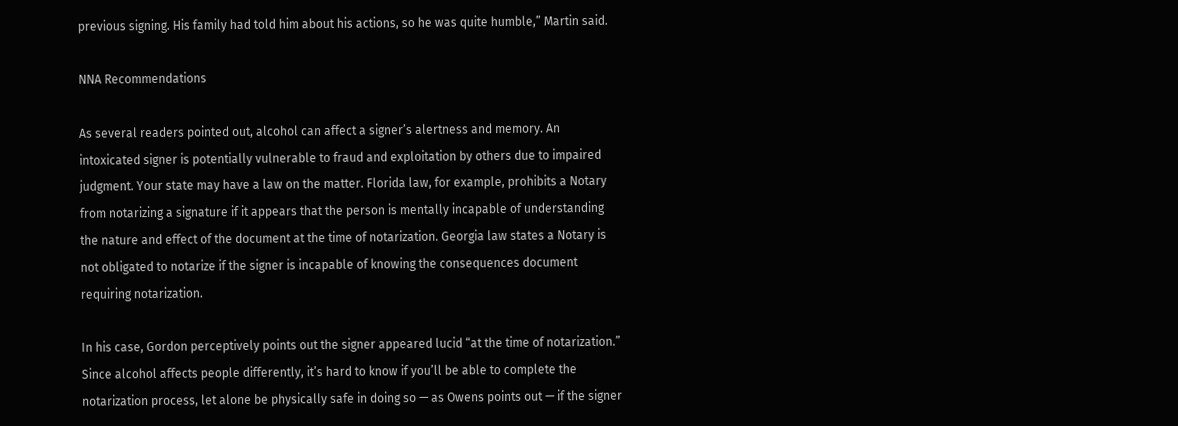previous signing. His family had told him about his actions, so he was quite humble,” Martin said.

NNA Recommendations

As several readers pointed out, alcohol can affect a signer’s alertness and memory. An intoxicated signer is potentially vulnerable to fraud and exploitation by others due to impaired judgment. Your state may have a law on the matter. Florida law, for example, prohibits a Notary from notarizing a signature if it appears that the person is mentally incapable of understanding the nature and effect of the document at the time of notarization. Georgia law states a Notary is not obligated to notarize if the signer is incapable of knowing the consequences document requiring notarization.

In his case, Gordon perceptively points out the signer appeared lucid “at the time of notarization.” Since alcohol affects people differently, it’s hard to know if you’ll be able to complete the notarization process, let alone be physically safe in doing so — as Owens points out — if the signer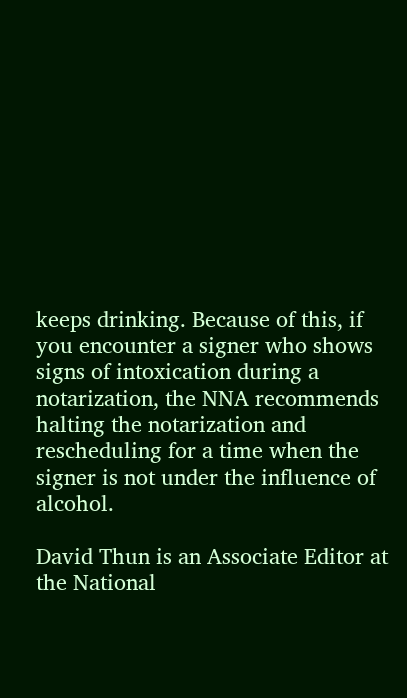keeps drinking. Because of this, if you encounter a signer who shows signs of intoxication during a notarization, the NNA recommends halting the notarization and rescheduling for a time when the signer is not under the influence of alcohol.

David Thun is an Associate Editor at the National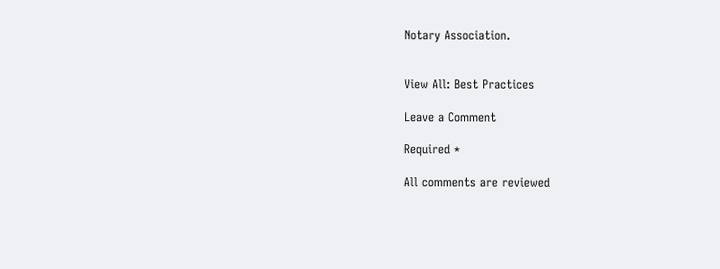Notary Association.


View All: Best Practices

Leave a Comment

Required *

All comments are reviewed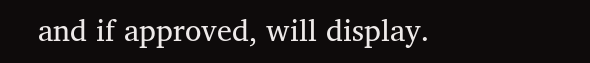and if approved, will display.